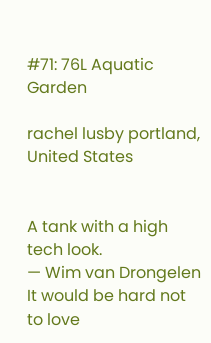#71: 76L Aquatic Garden

rachel lusby portland, United States


A tank with a high tech look.
— Wim van Drongelen
It would be hard not to love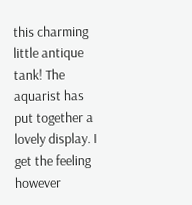this charming little antique tank! The aquarist has put together a lovely display. I get the feeling however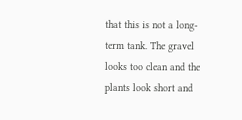that this is not a long-term tank. The gravel looks too clean and the plants look short and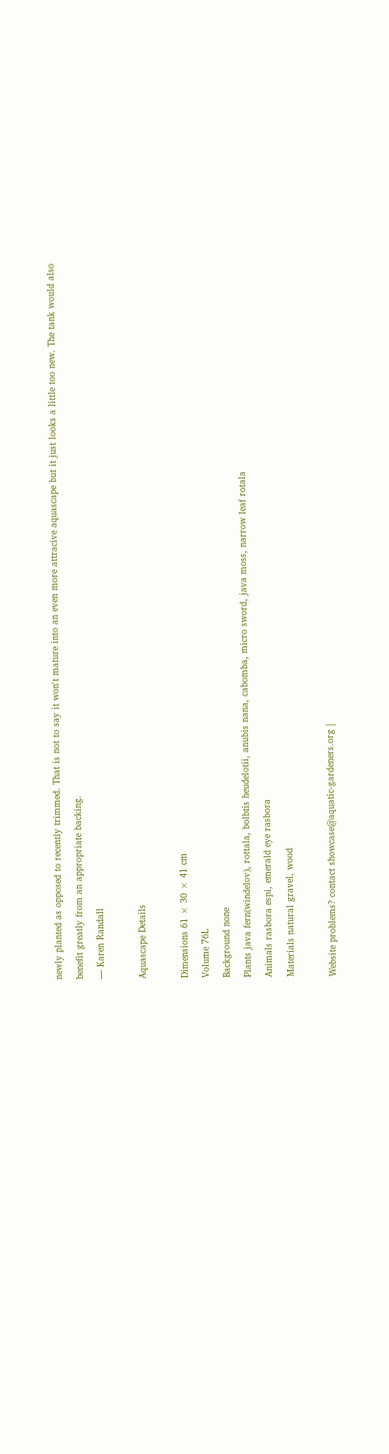newly planted as opposed to recently trimmed. That is not to say it won't mature into an even more attracive aquascape but it just looks a little too new. The tank would also benefit greatly from an appropriate backing.
— Karen Randall

Aquascape Details

Dimensions 61 × 30 × 41 cm
Volume 76L
Background none
Plants java fern(windelov), rottala, bolbtis heudelotii, anubis nana, cabomba, micro sword, java moss, narrow leaf rotala
Animals rasbora espi, emerald eye rasbora
Materials natural gravel, wood

Website problems? contact showcase@aquatic-gardeners.org |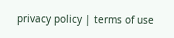privacy policy | terms of use